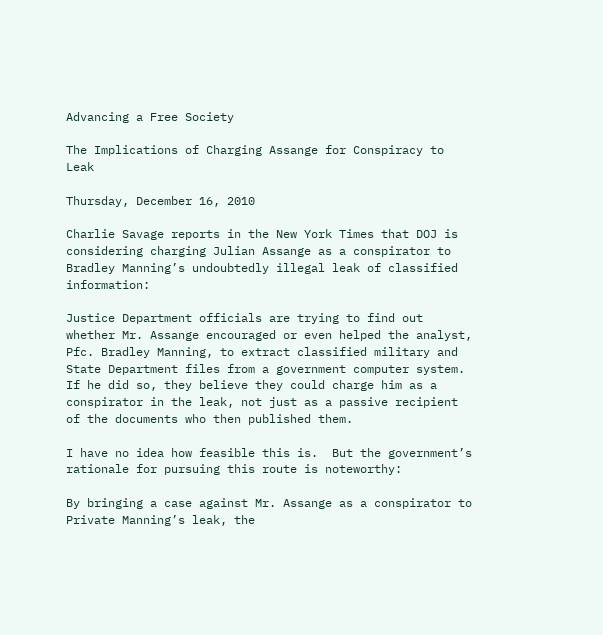Advancing a Free Society

The Implications of Charging Assange for Conspiracy to Leak

Thursday, December 16, 2010

Charlie Savage reports in the New York Times that DOJ is considering charging Julian Assange as a conspirator to Bradley Manning’s undoubtedly illegal leak of classified information:

Justice Department officials are trying to find out whether Mr. Assange encouraged or even helped the analyst, Pfc. Bradley Manning, to extract classified military and State Department files from a government computer system. If he did so, they believe they could charge him as a conspirator in the leak, not just as a passive recipient of the documents who then published them.

I have no idea how feasible this is.  But the government’s rationale for pursuing this route is noteworthy:

By bringing a case against Mr. Assange as a conspirator to Private Manning’s leak, the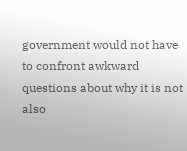government would not have to confront awkward questions about why it is not also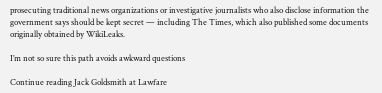prosecuting traditional news organizations or investigative journalists who also disclose information the government says should be kept secret — including The Times, which also published some documents originally obtained by WikiLeaks.

I’m not so sure this path avoids awkward questions

Continue reading Jack Goldsmith at Lawfare